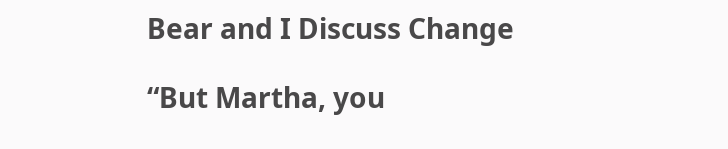Bear and I Discuss Change

“But Martha, you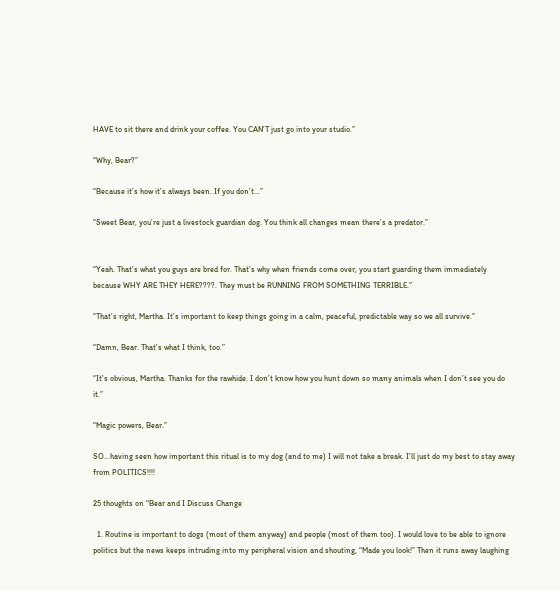HAVE to sit there and drink your coffee. You CAN’T just go into your studio.”

“Why, Bear?”

“Because it’s how it’s always been. If you don’t…”

“Sweet Bear, you’re just a livestock guardian dog. You think all changes mean there’s a predator.”


“Yeah. That’s what you guys are bred for. That’s why when friends come over, you start guarding them immediately because WHY ARE THEY HERE????. They must be RUNNING FROM SOMETHING TERRIBLE.”

“That’s right, Martha. It’s important to keep things going in a calm, peaceful, predictable way so we all survive.”

“Damn, Bear. That’s what I think, too.”

“It’s obvious, Martha. Thanks for the rawhide. I don’t know how you hunt down so many animals when I don’t see you do it.”

“Magic powers, Bear.”

SO…having seen how important this ritual is to my dog (and to me) I will not take a break. I’ll just do my best to stay away from POLITICS!!!!

25 thoughts on “Bear and I Discuss Change

  1. Routine is important to dogs (most of them anyway) and people (most of them too). I would love to be able to ignore politics but the news keeps intruding into my peripheral vision and shouting, “Made you look!” Then it runs away laughing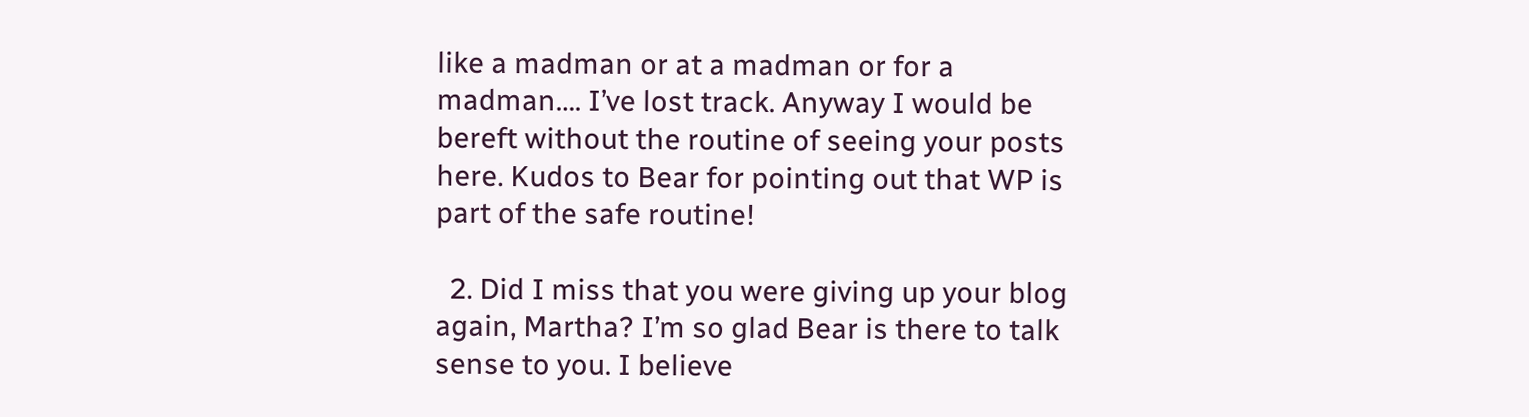like a madman or at a madman or for a madman…. I’ve lost track. Anyway I would be bereft without the routine of seeing your posts here. Kudos to Bear for pointing out that WP is part of the safe routine!

  2. Did I miss that you were giving up your blog again, Martha? I’m so glad Bear is there to talk sense to you. I believe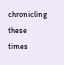chronicling these times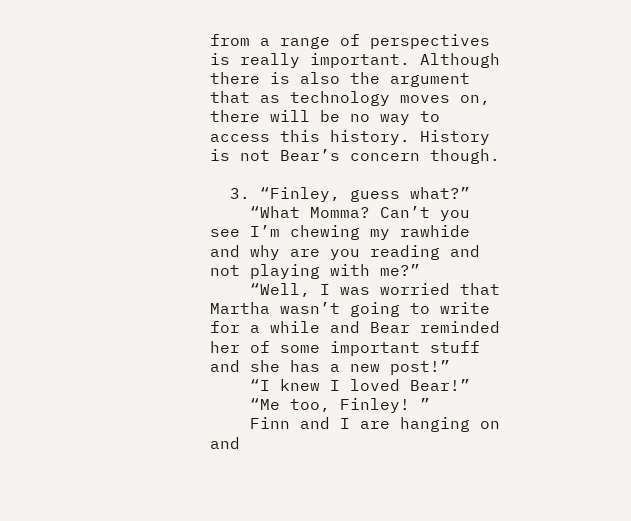from a range of perspectives is really important. Although there is also the argument that as technology moves on, there will be no way to access this history. History is not Bear’s concern though.

  3. “Finley, guess what?”
    “What Momma? Can’t you see I’m chewing my rawhide and why are you reading and not playing with me?”
    “Well, I was worried that Martha wasn’t going to write for a while and Bear reminded her of some important stuff and she has a new post!”
    “I knew I loved Bear!”
    “Me too, Finley! ”
    Finn and I are hanging on and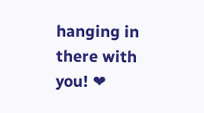hanging in there with you! ❤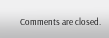Comments are closed.